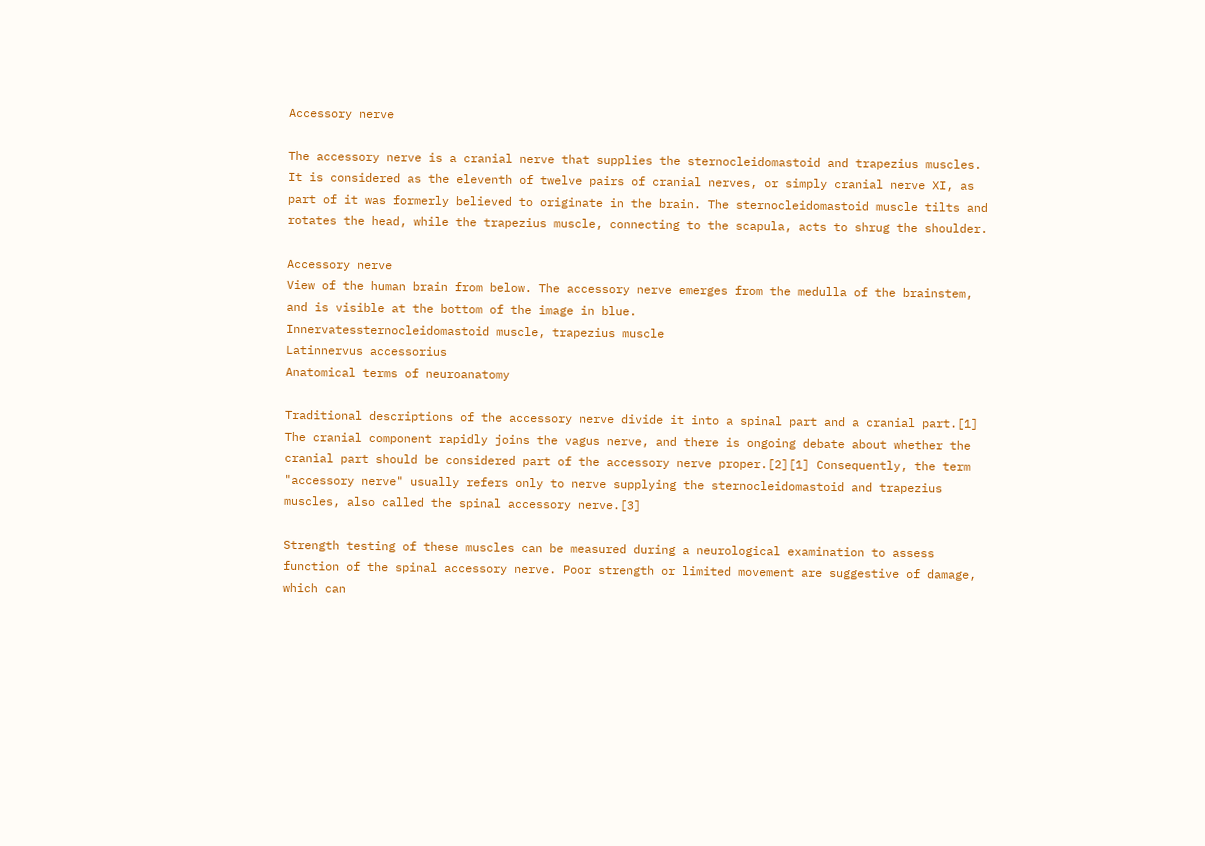Accessory nerve

The accessory nerve is a cranial nerve that supplies the sternocleidomastoid and trapezius muscles. It is considered as the eleventh of twelve pairs of cranial nerves, or simply cranial nerve XI, as part of it was formerly believed to originate in the brain. The sternocleidomastoid muscle tilts and rotates the head, while the trapezius muscle, connecting to the scapula, acts to shrug the shoulder.

Accessory nerve
View of the human brain from below. The accessory nerve emerges from the medulla of the brainstem, and is visible at the bottom of the image in blue.
Innervatessternocleidomastoid muscle, trapezius muscle
Latinnervus accessorius
Anatomical terms of neuroanatomy

Traditional descriptions of the accessory nerve divide it into a spinal part and a cranial part.[1] The cranial component rapidly joins the vagus nerve, and there is ongoing debate about whether the cranial part should be considered part of the accessory nerve proper.[2][1] Consequently, the term "accessory nerve" usually refers only to nerve supplying the sternocleidomastoid and trapezius muscles, also called the spinal accessory nerve.[3]

Strength testing of these muscles can be measured during a neurological examination to assess function of the spinal accessory nerve. Poor strength or limited movement are suggestive of damage, which can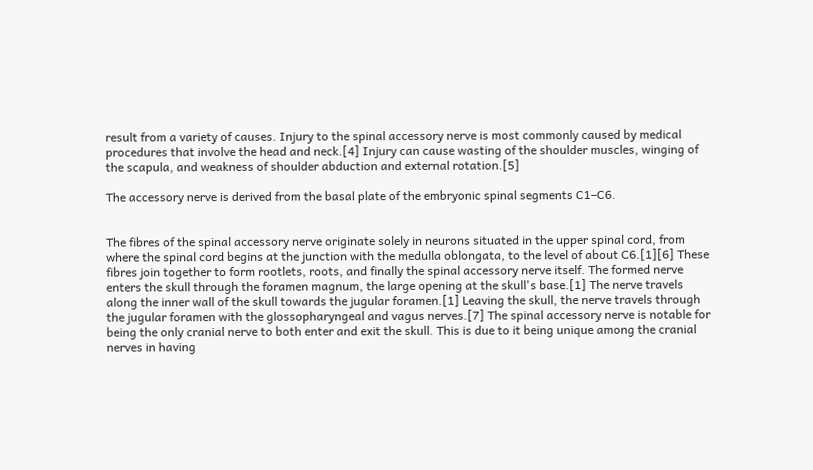result from a variety of causes. Injury to the spinal accessory nerve is most commonly caused by medical procedures that involve the head and neck.[4] Injury can cause wasting of the shoulder muscles, winging of the scapula, and weakness of shoulder abduction and external rotation.[5]

The accessory nerve is derived from the basal plate of the embryonic spinal segments C1–C6.


The fibres of the spinal accessory nerve originate solely in neurons situated in the upper spinal cord, from where the spinal cord begins at the junction with the medulla oblongata, to the level of about C6.[1][6] These fibres join together to form rootlets, roots, and finally the spinal accessory nerve itself. The formed nerve enters the skull through the foramen magnum, the large opening at the skull's base.[1] The nerve travels along the inner wall of the skull towards the jugular foramen.[1] Leaving the skull, the nerve travels through the jugular foramen with the glossopharyngeal and vagus nerves.[7] The spinal accessory nerve is notable for being the only cranial nerve to both enter and exit the skull. This is due to it being unique among the cranial nerves in having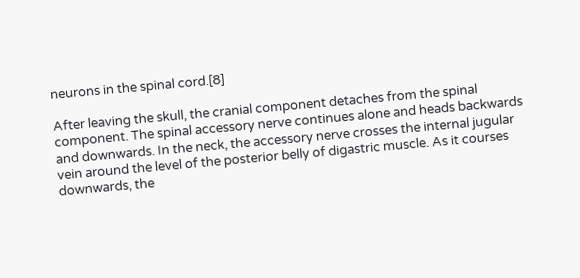neurons in the spinal cord.[8]

After leaving the skull, the cranial component detaches from the spinal component. The spinal accessory nerve continues alone and heads backwards and downwards. In the neck, the accessory nerve crosses the internal jugular vein around the level of the posterior belly of digastric muscle. As it courses downwards, the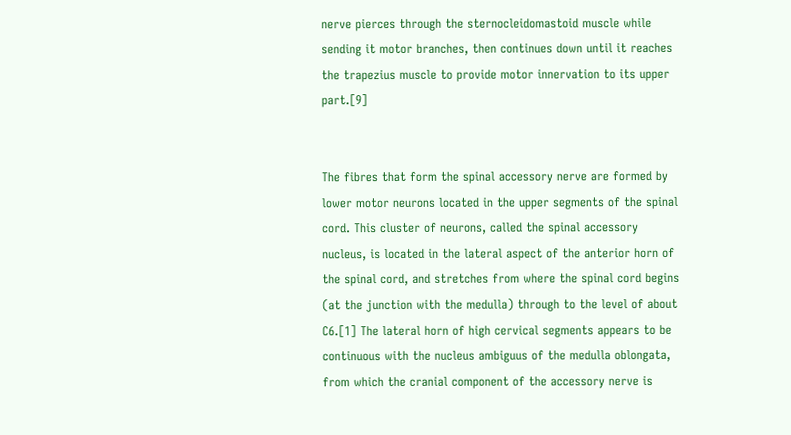nerve pierces through the sternocleidomastoid muscle while sending it motor branches, then continues down until it reaches the trapezius muscle to provide motor innervation to its upper part.[9]


The fibres that form the spinal accessory nerve are formed by lower motor neurons located in the upper segments of the spinal cord. This cluster of neurons, called the spinal accessory nucleus, is located in the lateral aspect of the anterior horn of the spinal cord, and stretches from where the spinal cord begins (at the junction with the medulla) through to the level of about C6.[1] The lateral horn of high cervical segments appears to be continuous with the nucleus ambiguus of the medulla oblongata, from which the cranial component of the accessory nerve is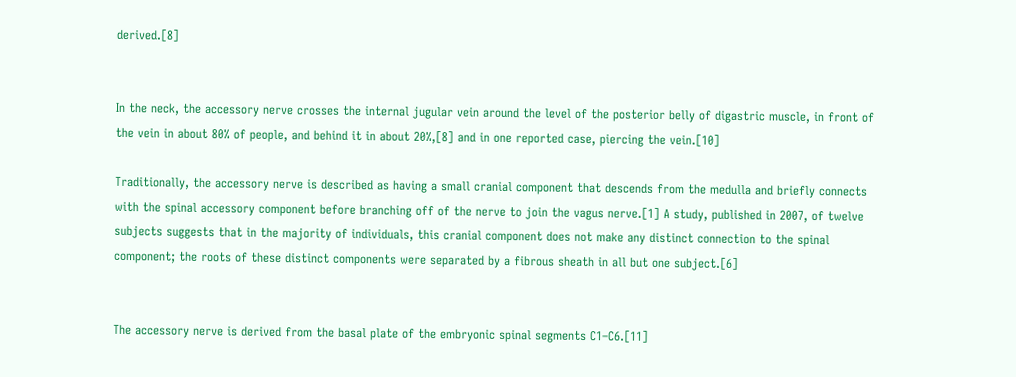derived.[8]


In the neck, the accessory nerve crosses the internal jugular vein around the level of the posterior belly of digastric muscle, in front of the vein in about 80% of people, and behind it in about 20%,[8] and in one reported case, piercing the vein.[10]

Traditionally, the accessory nerve is described as having a small cranial component that descends from the medulla and briefly connects with the spinal accessory component before branching off of the nerve to join the vagus nerve.[1] A study, published in 2007, of twelve subjects suggests that in the majority of individuals, this cranial component does not make any distinct connection to the spinal component; the roots of these distinct components were separated by a fibrous sheath in all but one subject.[6]


The accessory nerve is derived from the basal plate of the embryonic spinal segments C1–C6.[11]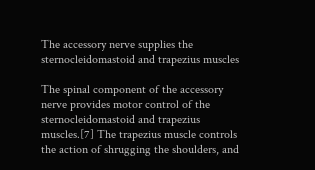The accessory nerve supplies the sternocleidomastoid and trapezius muscles

The spinal component of the accessory nerve provides motor control of the sternocleidomastoid and trapezius muscles.[7] The trapezius muscle controls the action of shrugging the shoulders, and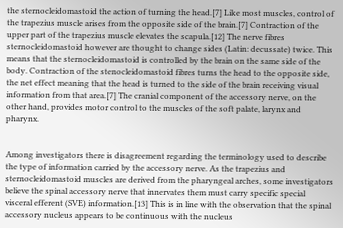the sternocleidomastoid the action of turning the head.[7] Like most muscles, control of the trapezius muscle arises from the opposite side of the brain.[7] Contraction of the upper part of the trapezius muscle elevates the scapula.[12] The nerve fibres sternocleidomastoid however are thought to change sides (Latin: decussate) twice. This means that the sternocleidomastoid is controlled by the brain on the same side of the body. Contraction of the stenocleidomastoid fibres turns the head to the opposite side, the net effect meaning that the head is turned to the side of the brain receiving visual information from that area.[7] The cranial component of the accessory nerve, on the other hand, provides motor control to the muscles of the soft palate, larynx and pharynx.


Among investigators there is disagreement regarding the terminology used to describe the type of information carried by the accessory nerve. As the trapezius and sternocleidomastoid muscles are derived from the pharyngeal arches, some investigators believe the spinal accessory nerve that innervates them must carry specific special visceral efferent (SVE) information.[13] This is in line with the observation that the spinal accessory nucleus appears to be continuous with the nucleus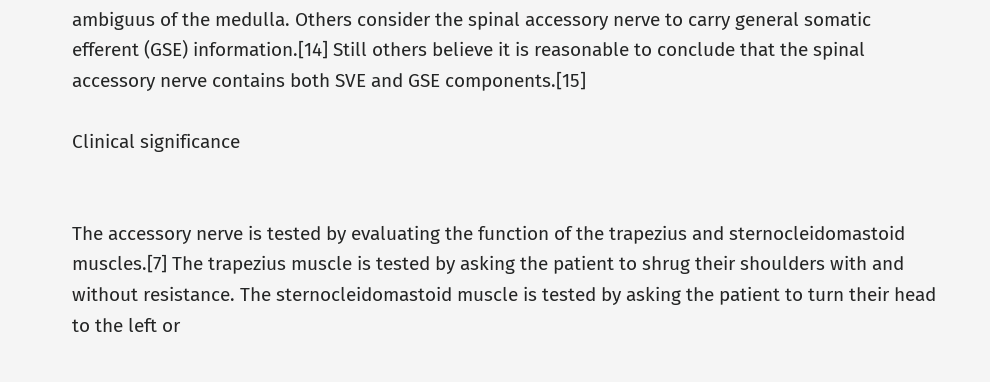ambiguus of the medulla. Others consider the spinal accessory nerve to carry general somatic efferent (GSE) information.[14] Still others believe it is reasonable to conclude that the spinal accessory nerve contains both SVE and GSE components.[15]

Clinical significance


The accessory nerve is tested by evaluating the function of the trapezius and sternocleidomastoid muscles.[7] The trapezius muscle is tested by asking the patient to shrug their shoulders with and without resistance. The sternocleidomastoid muscle is tested by asking the patient to turn their head to the left or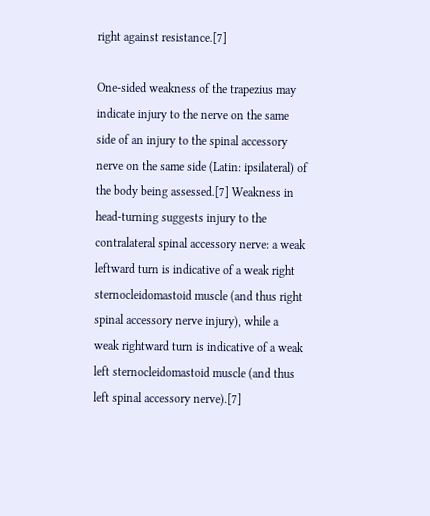right against resistance.[7]

One-sided weakness of the trapezius may indicate injury to the nerve on the same side of an injury to the spinal accessory nerve on the same side (Latin: ipsilateral) of the body being assessed.[7] Weakness in head-turning suggests injury to the contralateral spinal accessory nerve: a weak leftward turn is indicative of a weak right sternocleidomastoid muscle (and thus right spinal accessory nerve injury), while a weak rightward turn is indicative of a weak left sternocleidomastoid muscle (and thus left spinal accessory nerve).[7]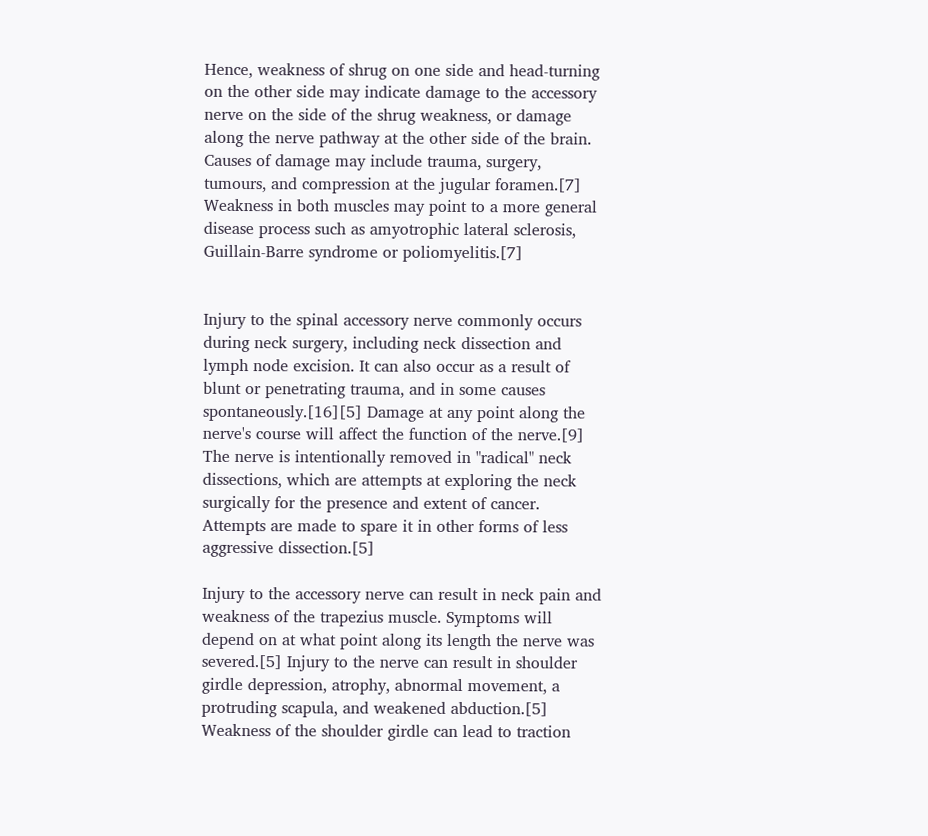Hence, weakness of shrug on one side and head-turning on the other side may indicate damage to the accessory nerve on the side of the shrug weakness, or damage along the nerve pathway at the other side of the brain. Causes of damage may include trauma, surgery, tumours, and compression at the jugular foramen.[7] Weakness in both muscles may point to a more general disease process such as amyotrophic lateral sclerosis, Guillain-Barre syndrome or poliomyelitis.[7]


Injury to the spinal accessory nerve commonly occurs during neck surgery, including neck dissection and lymph node excision. It can also occur as a result of blunt or penetrating trauma, and in some causes spontaneously.[16][5] Damage at any point along the nerve's course will affect the function of the nerve.[9] The nerve is intentionally removed in "radical" neck dissections, which are attempts at exploring the neck surgically for the presence and extent of cancer. Attempts are made to spare it in other forms of less aggressive dissection.[5]

Injury to the accessory nerve can result in neck pain and weakness of the trapezius muscle. Symptoms will depend on at what point along its length the nerve was severed.[5] Injury to the nerve can result in shoulder girdle depression, atrophy, abnormal movement, a protruding scapula, and weakened abduction.[5] Weakness of the shoulder girdle can lead to traction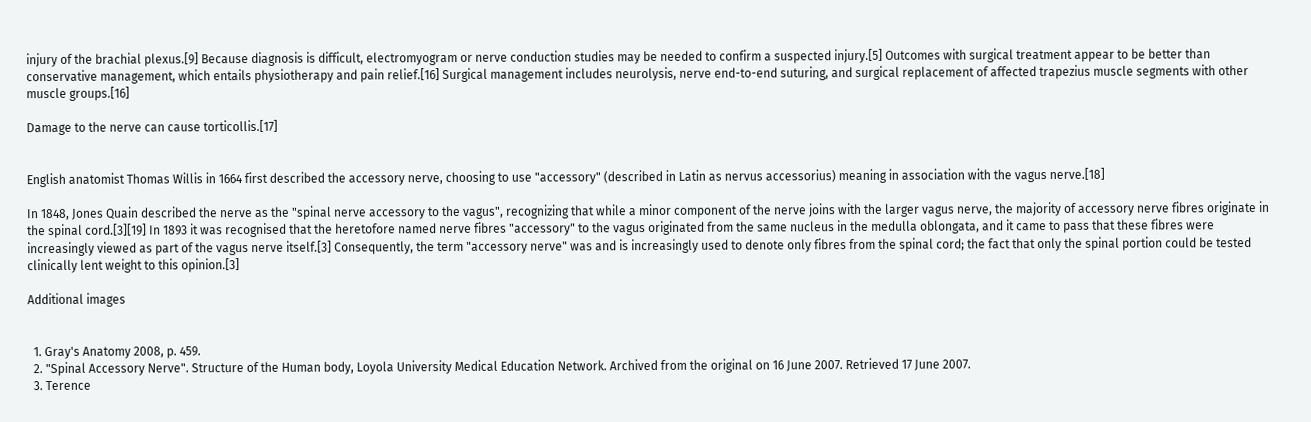injury of the brachial plexus.[9] Because diagnosis is difficult, electromyogram or nerve conduction studies may be needed to confirm a suspected injury.[5] Outcomes with surgical treatment appear to be better than conservative management, which entails physiotherapy and pain relief.[16] Surgical management includes neurolysis, nerve end-to-end suturing, and surgical replacement of affected trapezius muscle segments with other muscle groups.[16]

Damage to the nerve can cause torticollis.[17]


English anatomist Thomas Willis in 1664 first described the accessory nerve, choosing to use "accessory" (described in Latin as nervus accessorius) meaning in association with the vagus nerve.[18]

In 1848, Jones Quain described the nerve as the "spinal nerve accessory to the vagus", recognizing that while a minor component of the nerve joins with the larger vagus nerve, the majority of accessory nerve fibres originate in the spinal cord.[3][19] In 1893 it was recognised that the heretofore named nerve fibres "accessory" to the vagus originated from the same nucleus in the medulla oblongata, and it came to pass that these fibres were increasingly viewed as part of the vagus nerve itself.[3] Consequently, the term "accessory nerve" was and is increasingly used to denote only fibres from the spinal cord; the fact that only the spinal portion could be tested clinically lent weight to this opinion.[3]

Additional images


  1. Gray's Anatomy 2008, p. 459.
  2. "Spinal Accessory Nerve". Structure of the Human body, Loyola University Medical Education Network. Archived from the original on 16 June 2007. Retrieved 17 June 2007.
  3. Terence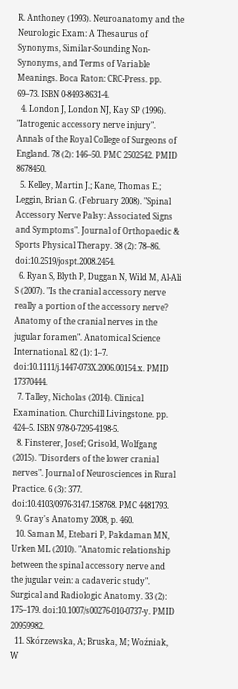R. Anthoney (1993). Neuroanatomy and the Neurologic Exam: A Thesaurus of Synonyms, Similar-Sounding Non-Synonyms, and Terms of Variable Meanings. Boca Raton: CRC-Press. pp. 69–73. ISBN 0-8493-8631-4.
  4. London J, London NJ, Kay SP (1996). "Iatrogenic accessory nerve injury". Annals of the Royal College of Surgeons of England. 78 (2): 146–50. PMC 2502542. PMID 8678450.
  5. Kelley, Martin J.; Kane, Thomas E.; Leggin, Brian G. (February 2008). "Spinal Accessory Nerve Palsy: Associated Signs and Symptoms". Journal of Orthopaedic & Sports Physical Therapy. 38 (2): 78–86. doi:10.2519/jospt.2008.2454.
  6. Ryan S, Blyth P, Duggan N, Wild M, Al-Ali S (2007). "Is the cranial accessory nerve really a portion of the accessory nerve? Anatomy of the cranial nerves in the jugular foramen". Anatomical Science International. 82 (1): 1–7. doi:10.1111/j.1447-073X.2006.00154.x. PMID 17370444.
  7. Talley, Nicholas (2014). Clinical Examination. Churchill Livingstone. pp. 424–5. ISBN 978-0-7295-4198-5.
  8. Finsterer, Josef; Grisold, Wolfgang (2015). "Disorders of the lower cranial nerves". Journal of Neurosciences in Rural Practice. 6 (3): 377. doi:10.4103/0976-3147.158768. PMC 4481793.
  9. Gray's Anatomy 2008, p. 460.
  10. Saman M, Etebari P, Pakdaman MN, Urken ML (2010). "Anatomic relationship between the spinal accessory nerve and the jugular vein: a cadaveric study". Surgical and Radiologic Anatomy. 33 (2): 175–179. doi:10.1007/s00276-010-0737-y. PMID 20959982.
  11. Skórzewska, A; Bruska, M; Woźniak, W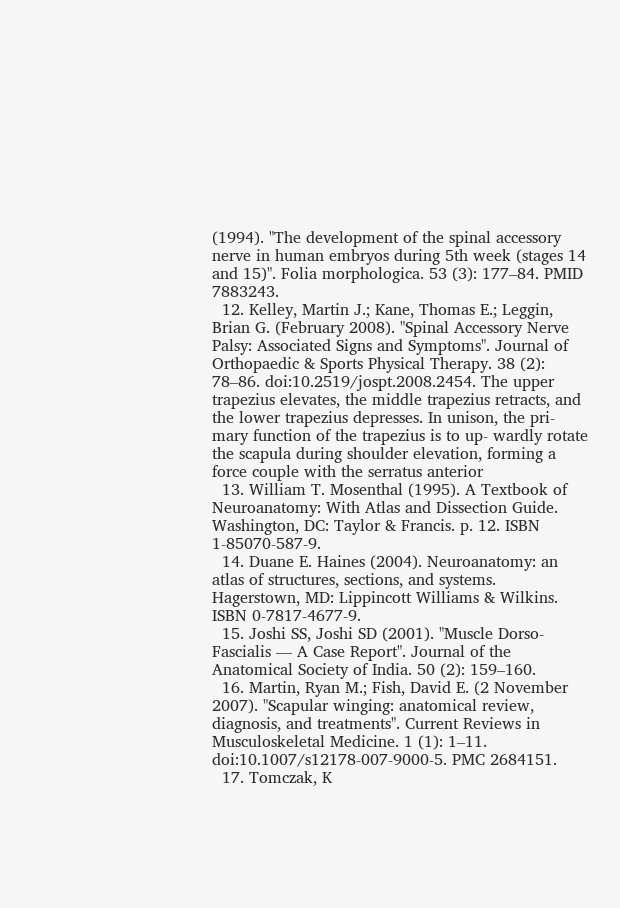(1994). "The development of the spinal accessory nerve in human embryos during 5th week (stages 14 and 15)". Folia morphologica. 53 (3): 177–84. PMID 7883243.
  12. Kelley, Martin J.; Kane, Thomas E.; Leggin, Brian G. (February 2008). "Spinal Accessory Nerve Palsy: Associated Signs and Symptoms". Journal of Orthopaedic & Sports Physical Therapy. 38 (2): 78–86. doi:10.2519/jospt.2008.2454. The upper trapezius elevates, the middle trapezius retracts, and the lower trapezius depresses. In unison, the pri- mary function of the trapezius is to up- wardly rotate the scapula during shoulder elevation, forming a force couple with the serratus anterior
  13. William T. Mosenthal (1995). A Textbook of Neuroanatomy: With Atlas and Dissection Guide. Washington, DC: Taylor & Francis. p. 12. ISBN 1-85070-587-9.
  14. Duane E. Haines (2004). Neuroanatomy: an atlas of structures, sections, and systems. Hagerstown, MD: Lippincott Williams & Wilkins. ISBN 0-7817-4677-9.
  15. Joshi SS, Joshi SD (2001). "Muscle Dorso-Fascialis — A Case Report". Journal of the Anatomical Society of India. 50 (2): 159–160.
  16. Martin, Ryan M.; Fish, David E. (2 November 2007). "Scapular winging: anatomical review, diagnosis, and treatments". Current Reviews in Musculoskeletal Medicine. 1 (1): 1–11. doi:10.1007/s12178-007-9000-5. PMC 2684151.
  17. Tomczak, K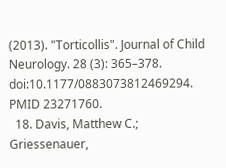(2013). "Torticollis". Journal of Child Neurology. 28 (3): 365–378. doi:10.1177/0883073812469294. PMID 23271760.
  18. Davis, Matthew C.; Griessenauer,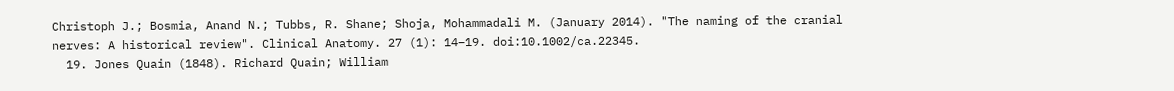Christoph J.; Bosmia, Anand N.; Tubbs, R. Shane; Shoja, Mohammadali M. (January 2014). "The naming of the cranial nerves: A historical review". Clinical Anatomy. 27 (1): 14–19. doi:10.1002/ca.22345.
  19. Jones Quain (1848). Richard Quain; William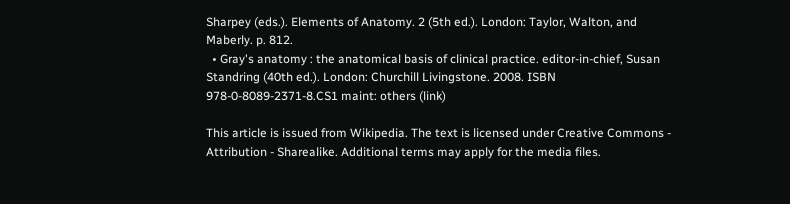Sharpey (eds.). Elements of Anatomy. 2 (5th ed.). London: Taylor, Walton, and Maberly. p. 812.
  • Gray's anatomy : the anatomical basis of clinical practice. editor-in-chief, Susan Standring (40th ed.). London: Churchill Livingstone. 2008. ISBN 978-0-8089-2371-8.CS1 maint: others (link)

This article is issued from Wikipedia. The text is licensed under Creative Commons - Attribution - Sharealike. Additional terms may apply for the media files.